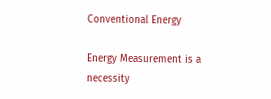Conventional Energy

Energy Measurement is a necessity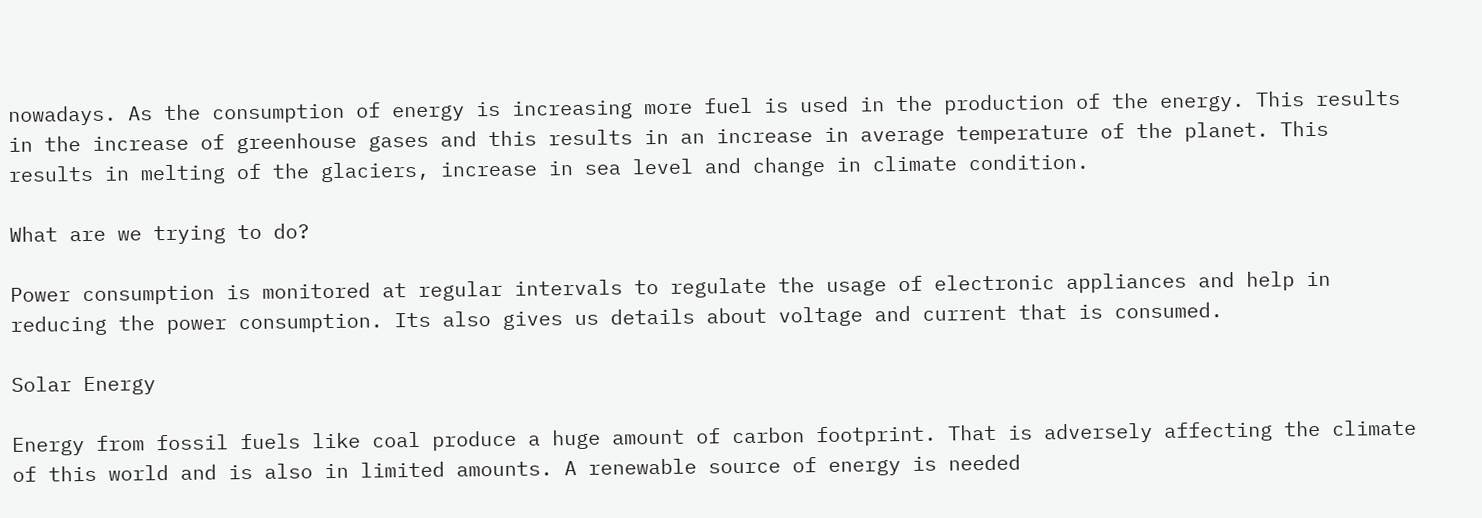nowadays. As the consumption of energy is increasing more fuel is used in the production of the energy. This results in the increase of greenhouse gases and this results in an increase in average temperature of the planet. This results in melting of the glaciers, increase in sea level and change in climate condition.

What are we trying to do?

Power consumption is monitored at regular intervals to regulate the usage of electronic appliances and help in reducing the power consumption. Its also gives us details about voltage and current that is consumed.

Solar Energy

Energy from fossil fuels like coal produce a huge amount of carbon footprint. That is adversely affecting the climate of this world and is also in limited amounts. A renewable source of energy is needed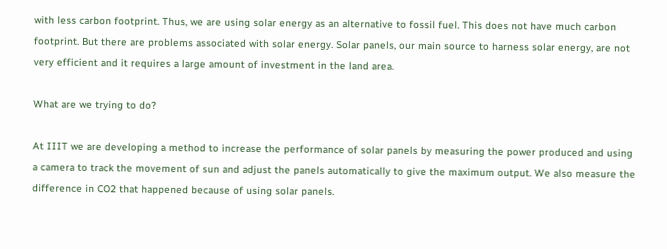with less carbon footprint. Thus, we are using solar energy as an alternative to fossil fuel. This does not have much carbon footprint. But there are problems associated with solar energy. Solar panels, our main source to harness solar energy, are not very efficient and it requires a large amount of investment in the land area.

What are we trying to do?

At IIIT we are developing a method to increase the performance of solar panels by measuring the power produced and using a camera to track the movement of sun and adjust the panels automatically to give the maximum output. We also measure the difference in CO2 that happened because of using solar panels.